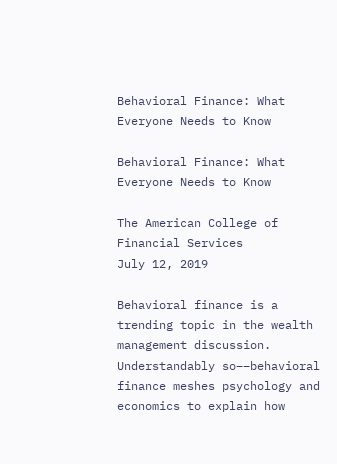Behavioral Finance: What Everyone Needs to Know

Behavioral Finance: What Everyone Needs to Know

The American College of Financial Services
July 12, 2019

Behavioral finance is a trending topic in the wealth management discussion. Understandably so––behavioral finance meshes psychology and economics to explain how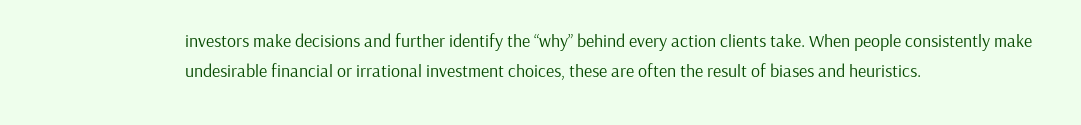investors make decisions and further identify the “why” behind every action clients take. When people consistently make undesirable financial or irrational investment choices, these are often the result of biases and heuristics.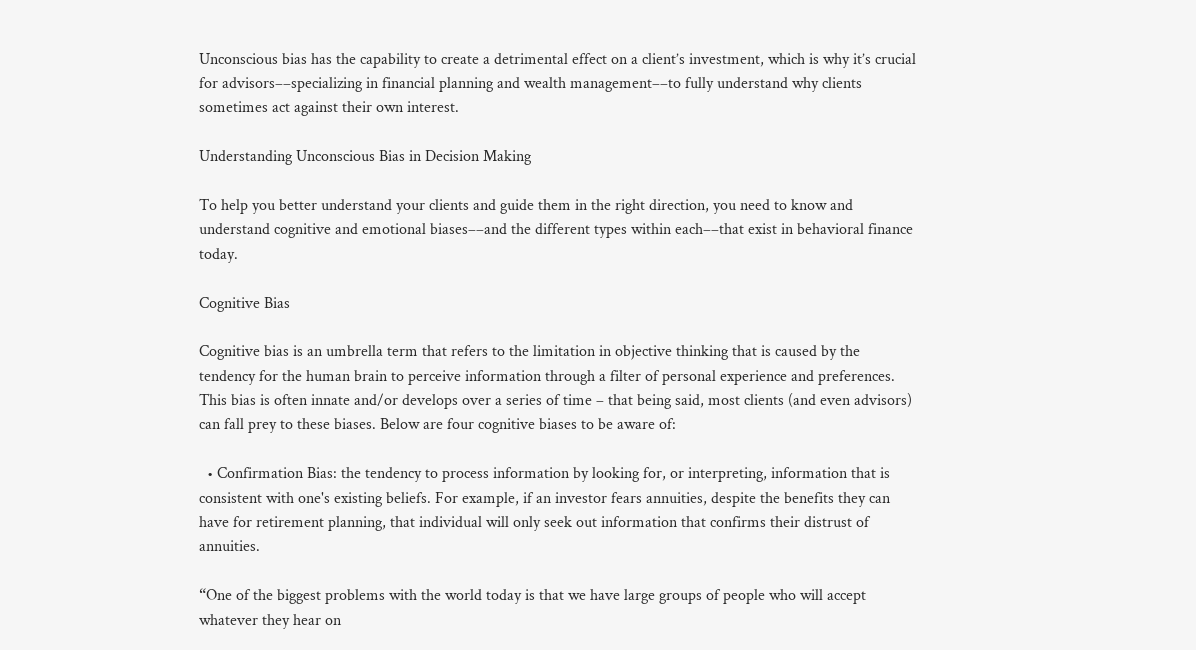Unconscious bias has the capability to create a detrimental effect on a client’s investment, which is why it’s crucial for advisors––specializing in financial planning and wealth management––to fully understand why clients sometimes act against their own interest.

Understanding Unconscious Bias in Decision Making

To help you better understand your clients and guide them in the right direction, you need to know and understand cognitive and emotional biases––and the different types within each––that exist in behavioral finance today.

Cognitive Bias

Cognitive bias is an umbrella term that refers to the limitation in objective thinking that is caused by the tendency for the human brain to perceive information through a filter of personal experience and preferences. This bias is often innate and/or develops over a series of time – that being said, most clients (and even advisors) can fall prey to these biases. Below are four cognitive biases to be aware of:

  • Confirmation Bias: the tendency to process information by looking for, or interpreting, information that is consistent with one's existing beliefs. For example, if an investor fears annuities, despite the benefits they can have for retirement planning, that individual will only seek out information that confirms their distrust of annuities.

“One of the biggest problems with the world today is that we have large groups of people who will accept whatever they hear on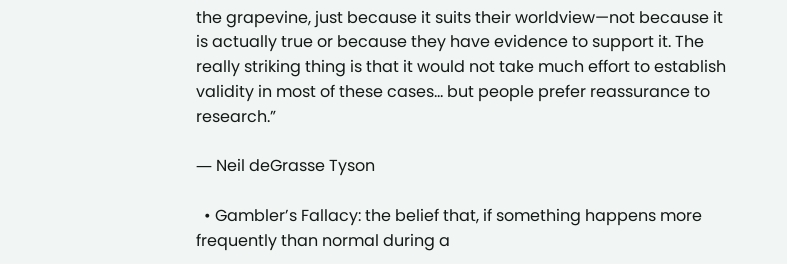the grapevine, just because it suits their worldview—not because it is actually true or because they have evidence to support it. The really striking thing is that it would not take much effort to establish validity in most of these cases… but people prefer reassurance to research.”

― Neil deGrasse Tyson

  • Gambler’s Fallacy: the belief that, if something happens more frequently than normal during a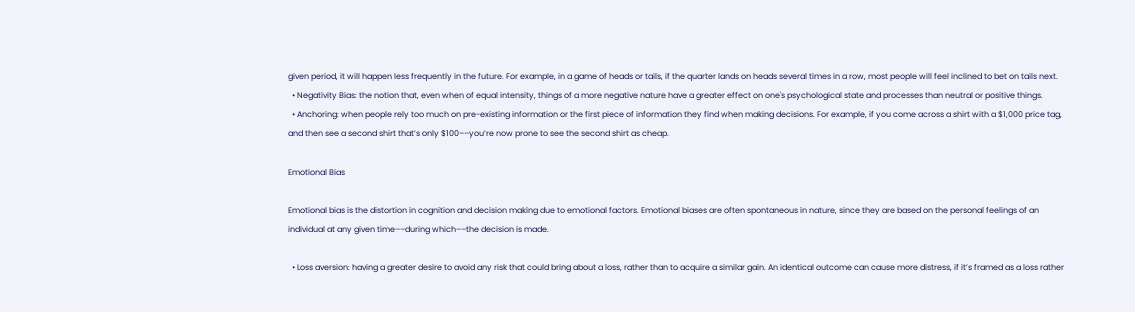given period, it will happen less frequently in the future. For example, in a game of heads or tails, if the quarter lands on heads several times in a row, most people will feel inclined to bet on tails next.
  • Negativity Bias: the notion that, even when of equal intensity, things of a more negative nature have a greater effect on one's psychological state and processes than neutral or positive things.
  • Anchoring: when people rely too much on pre-existing information or the first piece of information they find when making decisions. For example, if you come across a shirt with a $1,000 price tag, and then see a second shirt that’s only $100––you’re now prone to see the second shirt as cheap.

Emotional Bias

Emotional bias is the distortion in cognition and decision making due to emotional factors. Emotional biases are often spontaneous in nature, since they are based on the personal feelings of an individual at any given time––during which––the decision is made.

  • Loss aversion: having a greater desire to avoid any risk that could bring about a loss, rather than to acquire a similar gain. An identical outcome can cause more distress, if it’s framed as a loss rather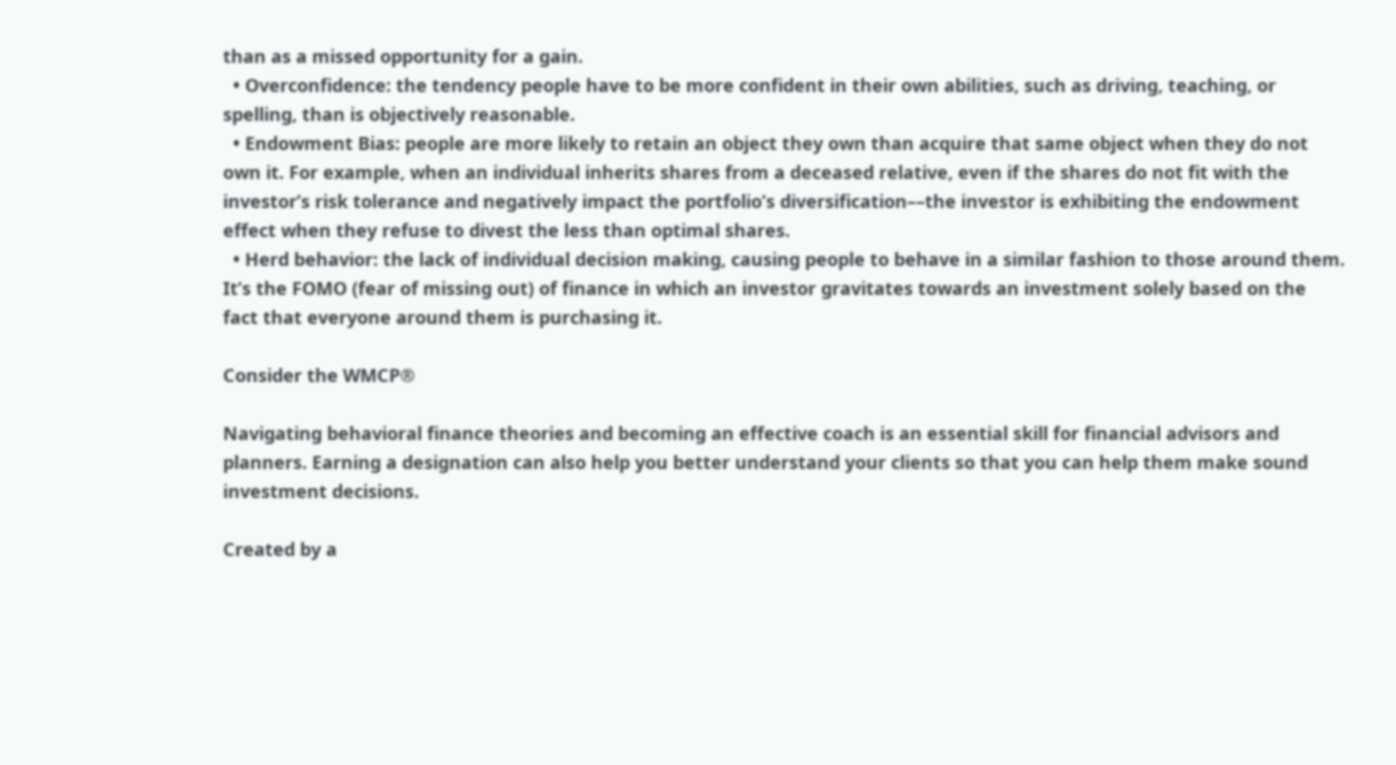than as a missed opportunity for a gain.
  • Overconfidence: the tendency people have to be more confident in their own abilities, such as driving, teaching, or spelling, than is objectively reasonable.
  • Endowment Bias: people are more likely to retain an object they own than acquire that same object when they do not own it. For example, when an individual inherits shares from a deceased relative, even if the shares do not fit with the investor’s risk tolerance and negatively impact the portfolio’s diversification––the investor is exhibiting the endowment effect when they refuse to divest the less than optimal shares.
  • Herd behavior: the lack of individual decision making, causing people to behave in a similar fashion to those around them. It’s the FOMO (fear of missing out) of finance in which an investor gravitates towards an investment solely based on the fact that everyone around them is purchasing it.

Consider the WMCP®

Navigating behavioral finance theories and becoming an effective coach is an essential skill for financial advisors and planners. Earning a designation can also help you better understand your clients so that you can help them make sound investment decisions.

Created by a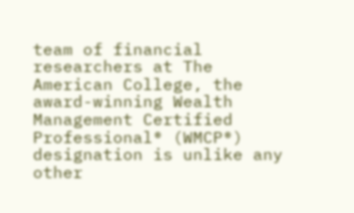team of financial researchers at The American College, the award-winning Wealth Management Certified Professional® (WMCP®) designation is unlike any other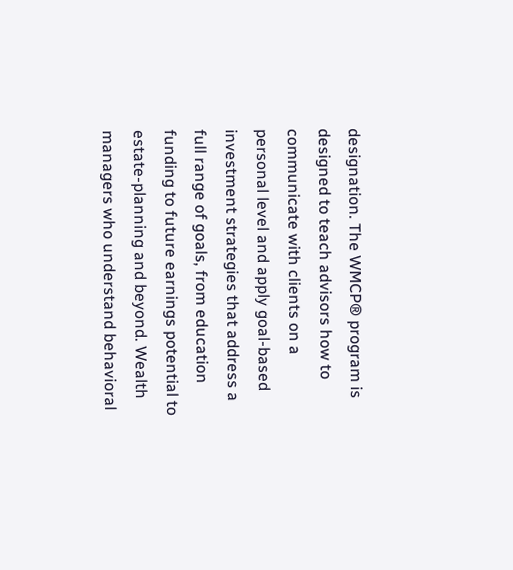designation. The WMCP® program is designed to teach advisors how to communicate with clients on a personal level and apply goal-based investment strategies that address a full range of goals, from education funding to future earnings potential to estate-planning and beyond. Wealth managers who understand behavioral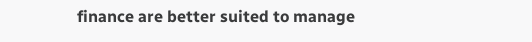finance are better suited to manage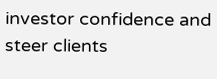investor confidence and steer clients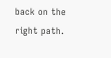back on the right path.